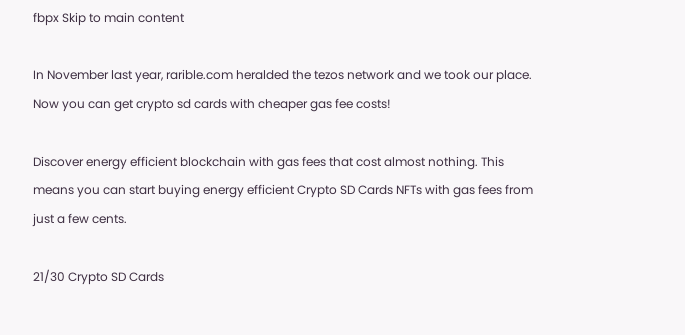fbpx Skip to main content

In November last year, rarible.com heralded the tezos network and we took our place. Now you can get crypto sd cards with cheaper gas fee costs!

Discover energy efficient blockchain with gas fees that cost almost nothing. This means you can start buying energy efficient Crypto SD Cards NFTs with gas fees from just a few cents.

21/30 Crypto SD Cards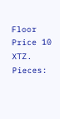Floor Price 10 XTZ.
Pieces: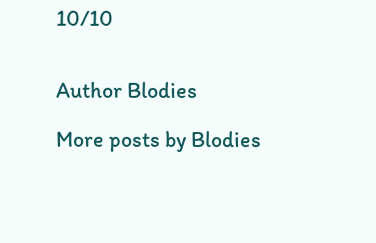10/10


Author Blodies

More posts by Blodies